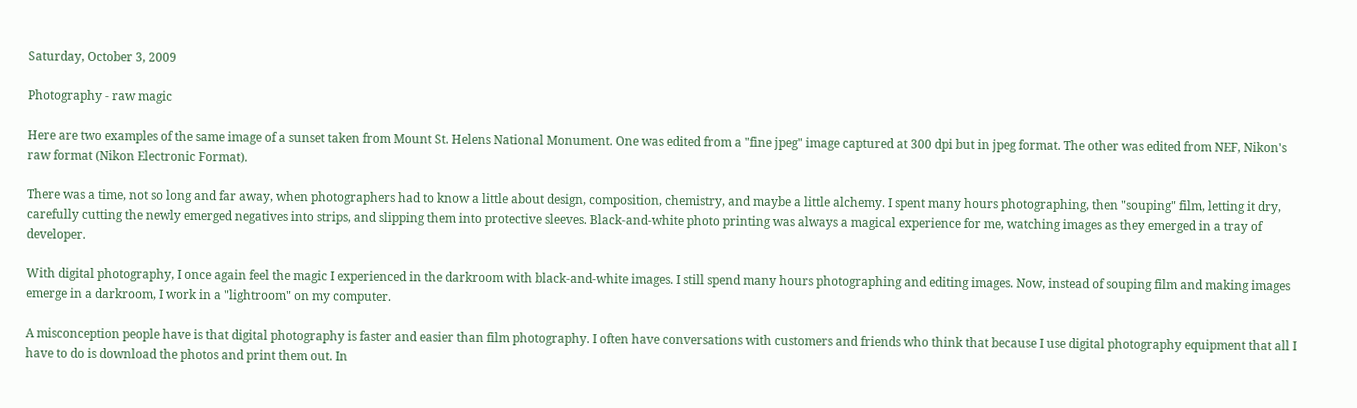Saturday, October 3, 2009

Photography - raw magic

Here are two examples of the same image of a sunset taken from Mount St. Helens National Monument. One was edited from a "fine jpeg" image captured at 300 dpi but in jpeg format. The other was edited from NEF, Nikon's raw format (Nikon Electronic Format).

There was a time, not so long and far away, when photographers had to know a little about design, composition, chemistry, and maybe a little alchemy. I spent many hours photographing, then "souping" film, letting it dry, carefully cutting the newly emerged negatives into strips, and slipping them into protective sleeves. Black-and-white photo printing was always a magical experience for me, watching images as they emerged in a tray of developer.

With digital photography, I once again feel the magic I experienced in the darkroom with black-and-white images. I still spend many hours photographing and editing images. Now, instead of souping film and making images emerge in a darkroom, I work in a "lightroom" on my computer.

A misconception people have is that digital photography is faster and easier than film photography. I often have conversations with customers and friends who think that because I use digital photography equipment that all I have to do is download the photos and print them out. In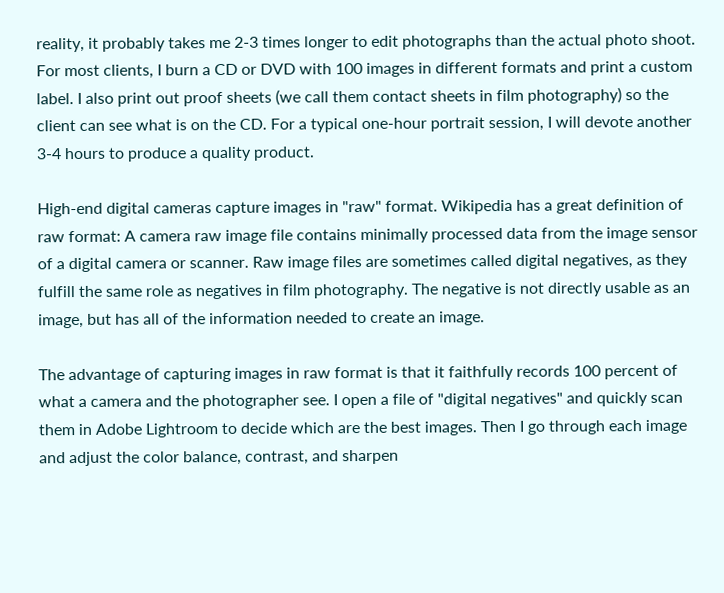reality, it probably takes me 2-3 times longer to edit photographs than the actual photo shoot. For most clients, I burn a CD or DVD with 100 images in different formats and print a custom label. I also print out proof sheets (we call them contact sheets in film photography) so the client can see what is on the CD. For a typical one-hour portrait session, I will devote another 3-4 hours to produce a quality product.

High-end digital cameras capture images in "raw" format. Wikipedia has a great definition of raw format: A camera raw image file contains minimally processed data from the image sensor of a digital camera or scanner. Raw image files are sometimes called digital negatives, as they fulfill the same role as negatives in film photography. The negative is not directly usable as an image, but has all of the information needed to create an image.

The advantage of capturing images in raw format is that it faithfully records 100 percent of what a camera and the photographer see. I open a file of "digital negatives" and quickly scan them in Adobe Lightroom to decide which are the best images. Then I go through each image and adjust the color balance, contrast, and sharpen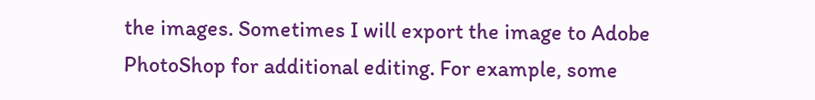the images. Sometimes I will export the image to Adobe PhotoShop for additional editing. For example, some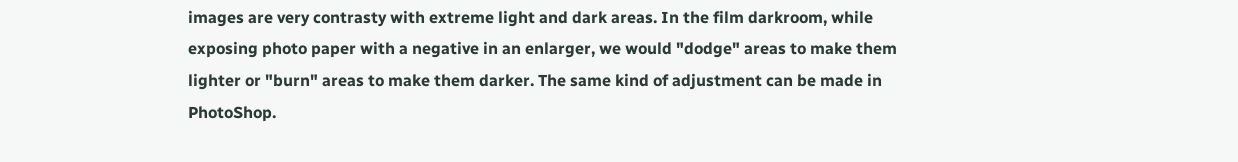images are very contrasty with extreme light and dark areas. In the film darkroom, while exposing photo paper with a negative in an enlarger, we would "dodge" areas to make them lighter or "burn" areas to make them darker. The same kind of adjustment can be made in PhotoShop.